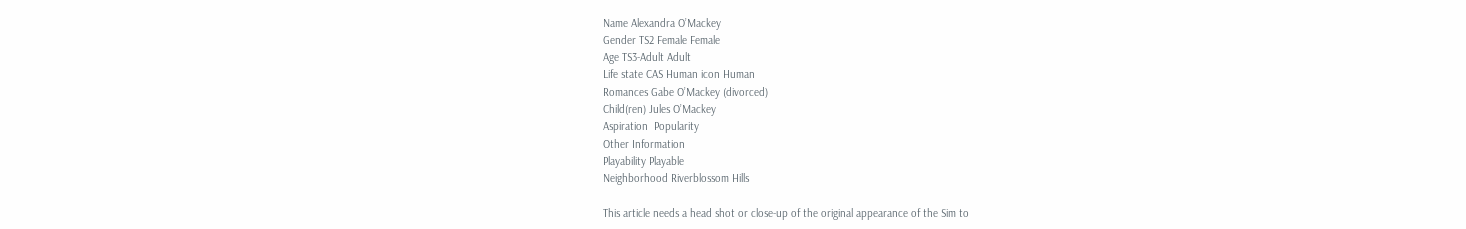Name Alexandra O’Mackey
Gender TS2 Female Female
Age TS3-Adult Adult
Life state CAS Human icon Human
Romances Gabe O’Mackey (divorced)
Child(ren) Jules O’Mackey
Aspiration  Popularity
Other Information
Playability Playable
Neighborhood Riverblossom Hills

This article needs a head shot or close-up of the original appearance of the Sim to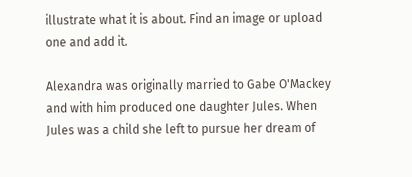illustrate what it is about. Find an image or upload one and add it.

Alexandra was originally married to Gabe O'Mackey and with him produced one daughter Jules. When Jules was a child she left to pursue her dream of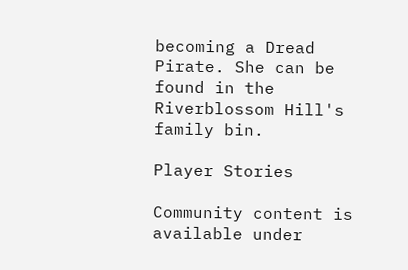becoming a Dread Pirate. She can be found in the Riverblossom Hill's family bin.

Player Stories

Community content is available under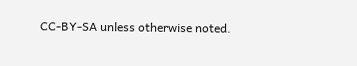CC-BY-SA unless otherwise noted.